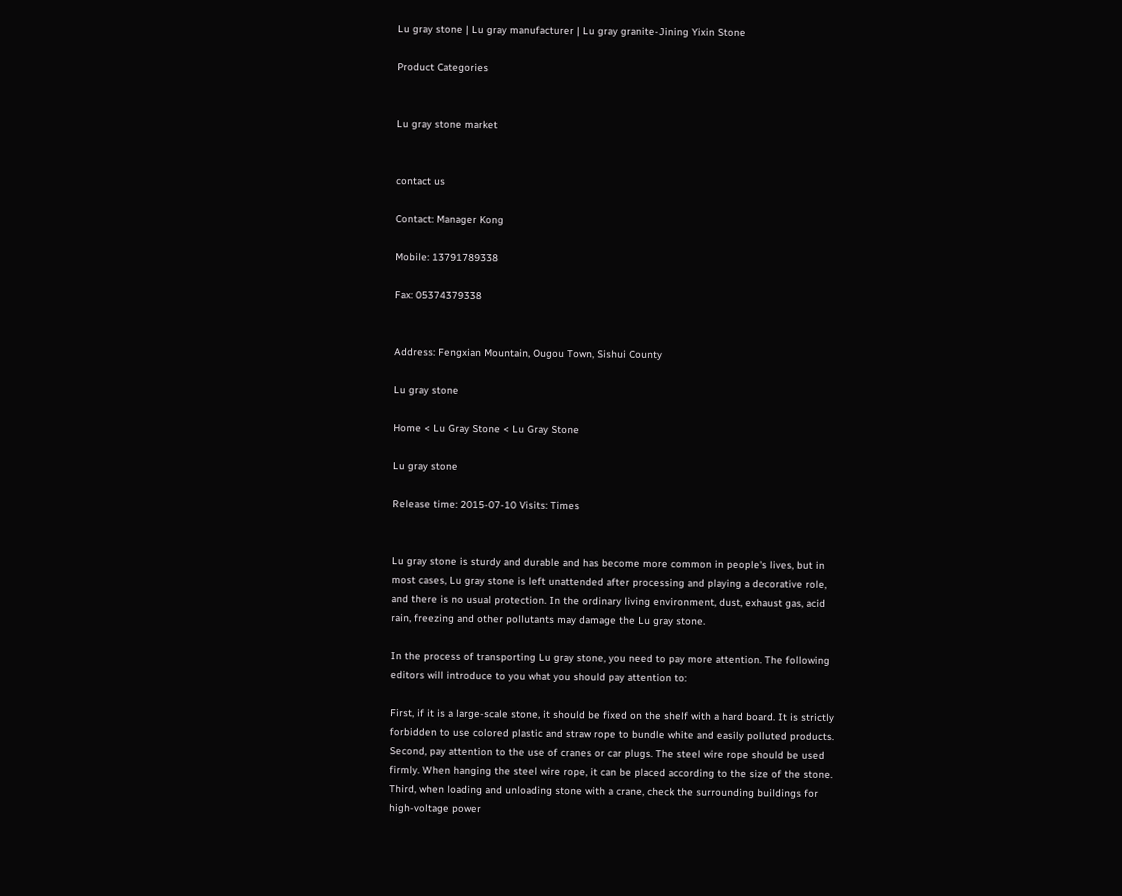Lu gray stone | Lu gray manufacturer | Lu gray granite-Jining Yixin Stone

Product Categories


Lu gray stone market


contact us

Contact: Manager Kong

Mobile: 13791789338

Fax: 05374379338


Address: Fengxian Mountain, Ougou Town, Sishui County

Lu gray stone

Home < Lu Gray Stone < Lu Gray Stone

Lu gray stone

Release time: 2015-07-10 Visits: Times


Lu gray stone is sturdy and durable and has become more common in people's lives, but in most cases, Lu gray stone is left unattended after processing and playing a decorative role, and there is no usual protection. In the ordinary living environment, dust, exhaust gas, acid rain, freezing and other pollutants may damage the Lu gray stone.

In the process of transporting Lu gray stone, you need to pay more attention. The following editors will introduce to you what you should pay attention to:

First, if it is a large-scale stone, it should be fixed on the shelf with a hard board. It is strictly forbidden to use colored plastic and straw rope to bundle white and easily polluted products. Second, pay attention to the use of cranes or car plugs. The steel wire rope should be used firmly. When hanging the steel wire rope, it can be placed according to the size of the stone. Third, when loading and unloading stone with a crane, check the surrounding buildings for high-voltage power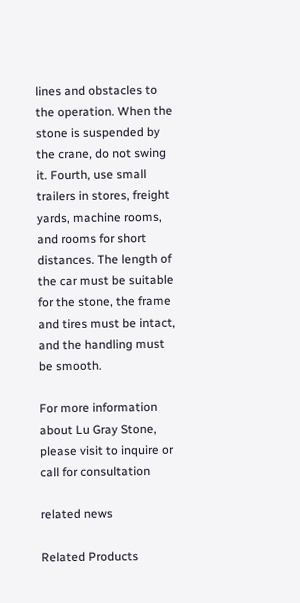lines and obstacles to the operation. When the stone is suspended by the crane, do not swing it. Fourth, use small trailers in stores, freight yards, machine rooms, and rooms for short distances. The length of the car must be suitable for the stone, the frame and tires must be intact, and the handling must be smooth.

For more information about Lu Gray Stone, please visit to inquire or call for consultation

related news

Related Products